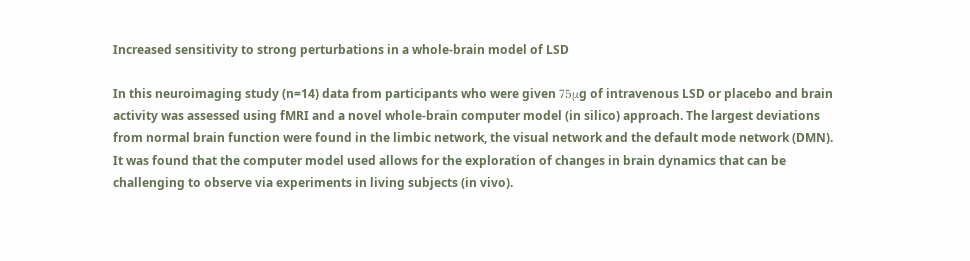Increased sensitivity to strong perturbations in a whole-brain model of LSD

In this neuroimaging study (n=14) data from participants who were given 75μg of intravenous LSD or placebo and brain activity was assessed using fMRI and a novel whole-brain computer model (in silico) approach. The largest deviations from normal brain function were found in the limbic network, the visual network and the default mode network (DMN). It was found that the computer model used allows for the exploration of changes in brain dynamics that can be challenging to observe via experiments in living subjects (in vivo).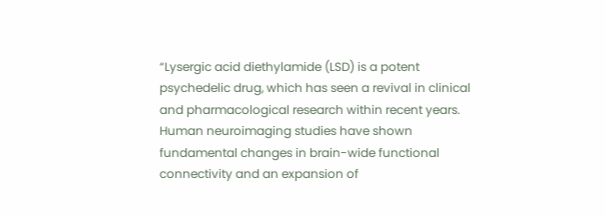“Lysergic acid diethylamide (LSD) is a potent psychedelic drug, which has seen a revival in clinical and pharmacological research within recent years. Human neuroimaging studies have shown fundamental changes in brain-wide functional connectivity and an expansion of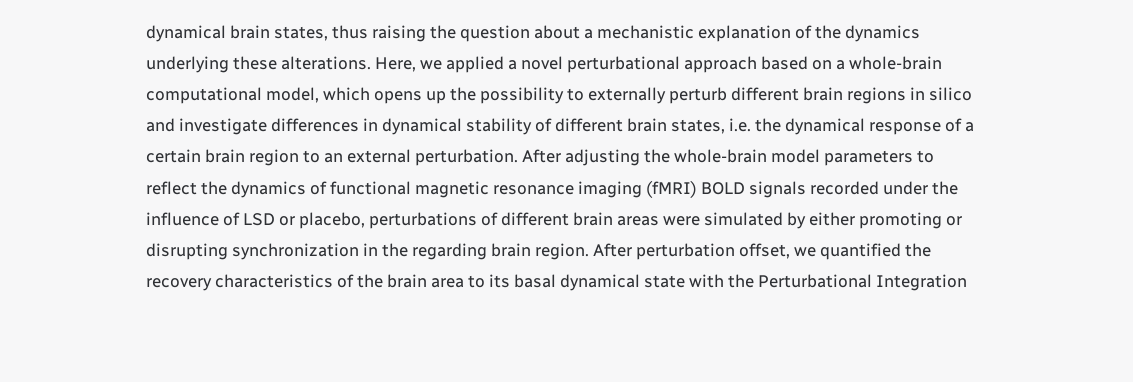dynamical brain states, thus raising the question about a mechanistic explanation of the dynamics underlying these alterations. Here, we applied a novel perturbational approach based on a whole-brain computational model, which opens up the possibility to externally perturb different brain regions in silico and investigate differences in dynamical stability of different brain states, i.e. the dynamical response of a certain brain region to an external perturbation. After adjusting the whole-brain model parameters to reflect the dynamics of functional magnetic resonance imaging (fMRI) BOLD signals recorded under the influence of LSD or placebo, perturbations of different brain areas were simulated by either promoting or disrupting synchronization in the regarding brain region. After perturbation offset, we quantified the recovery characteristics of the brain area to its basal dynamical state with the Perturbational Integration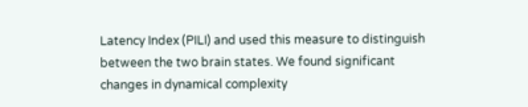Latency Index (PILI) and used this measure to distinguish between the two brain states. We found significant changes in dynamical complexity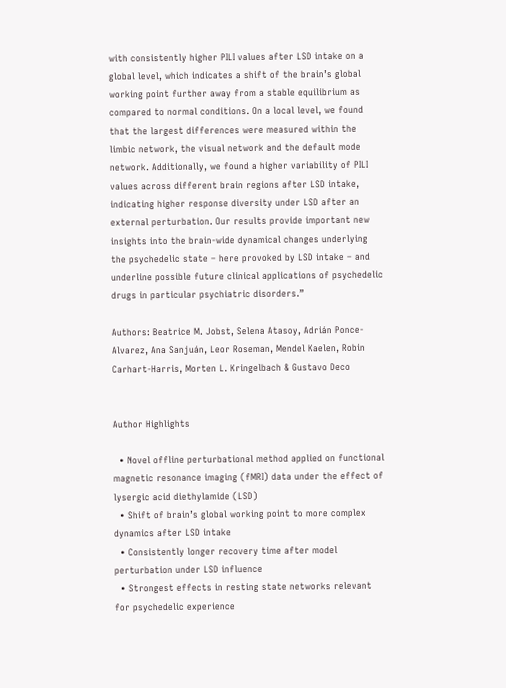with consistently higher PILI values after LSD intake on a global level, which indicates a shift of the brain’s global working point further away from a stable equilibrium as compared to normal conditions. On a local level, we found that the largest differences were measured within the limbic network, the visual network and the default mode network. Additionally, we found a higher variability of PILI values across different brain regions after LSD intake, indicating higher response diversity under LSD after an external perturbation. Our results provide important new insights into the brain-wide dynamical changes underlying the psychedelic state – here provoked by LSD intake – and underline possible future clinical applications of psychedelic drugs in particular psychiatric disorders.”

Authors: Beatrice M. Jobst, Selena Atasoy, Adrián Ponce-Alvarez, Ana Sanjuán, Leor Roseman, Mendel Kaelen, Robin Carhart-Harris, Morten L. Kringelbach & Gustavo Deco


Author Highlights

  • Novel offline perturbational method applied on functional magnetic resonance imaging (fMRI) data under the effect of lysergic acid diethylamide (LSD)
  • Shift of brain’s global working point to more complex dynamics after LSD intake
  • Consistently longer recovery time after model perturbation under LSD influence
  • Strongest effects in resting state networks relevant for psychedelic experience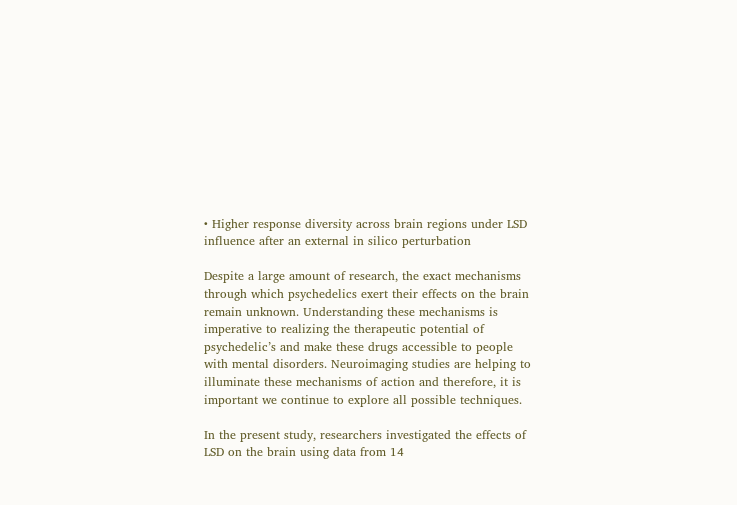• Higher response diversity across brain regions under LSD influence after an external in silico perturbation

Despite a large amount of research, the exact mechanisms through which psychedelics exert their effects on the brain remain unknown. Understanding these mechanisms is imperative to realizing the therapeutic potential of psychedelic’s and make these drugs accessible to people with mental disorders. Neuroimaging studies are helping to illuminate these mechanisms of action and therefore, it is important we continue to explore all possible techniques.

In the present study, researchers investigated the effects of LSD on the brain using data from 14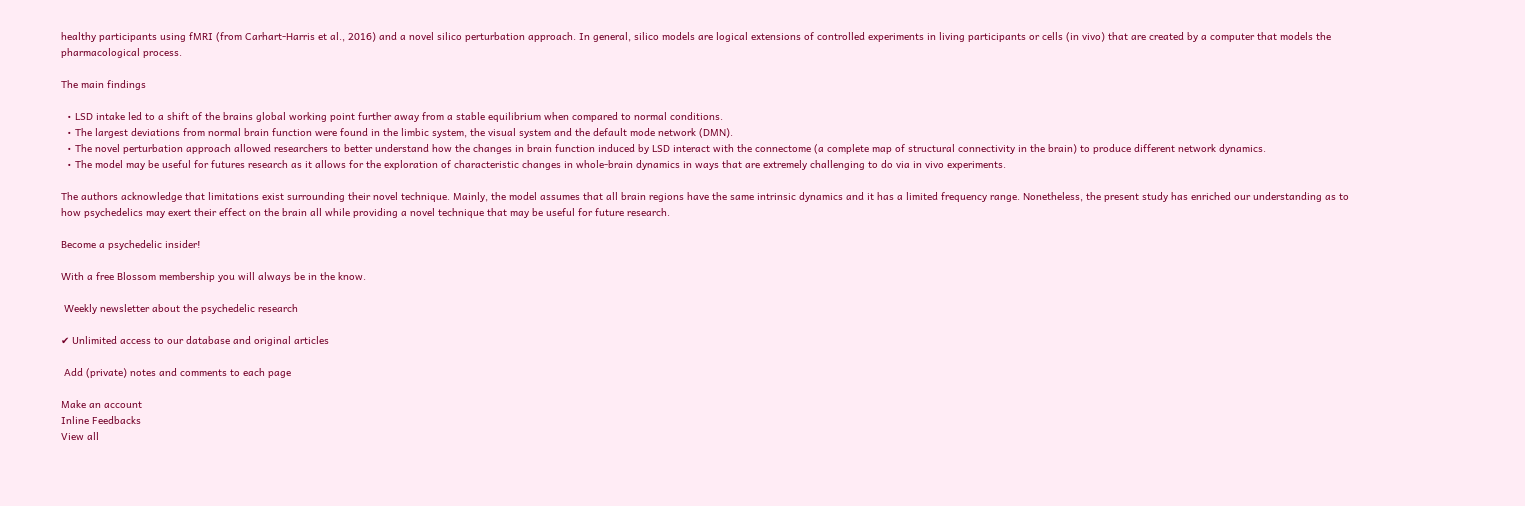healthy participants using fMRI (from Carhart-Harris et al., 2016) and a novel silico perturbation approach. In general, silico models are logical extensions of controlled experiments in living participants or cells (in vivo) that are created by a computer that models the pharmacological process.

The main findings

  • LSD intake led to a shift of the brains global working point further away from a stable equilibrium when compared to normal conditions.
  • The largest deviations from normal brain function were found in the limbic system, the visual system and the default mode network (DMN).
  • The novel perturbation approach allowed researchers to better understand how the changes in brain function induced by LSD interact with the connectome (a complete map of structural connectivity in the brain) to produce different network dynamics.
  • The model may be useful for futures research as it allows for the exploration of characteristic changes in whole-brain dynamics in ways that are extremely challenging to do via in vivo experiments.

The authors acknowledge that limitations exist surrounding their novel technique. Mainly, the model assumes that all brain regions have the same intrinsic dynamics and it has a limited frequency range. Nonetheless, the present study has enriched our understanding as to how psychedelics may exert their effect on the brain all while providing a novel technique that may be useful for future research.

Become a psychedelic insider!

With a free Blossom membership you will always be in the know.

 Weekly newsletter about the psychedelic research

✔ Unlimited access to our database and original articles

 Add (private) notes and comments to each page

Make an account
Inline Feedbacks
View all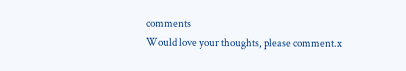comments
Would love your thoughts, please comment.x